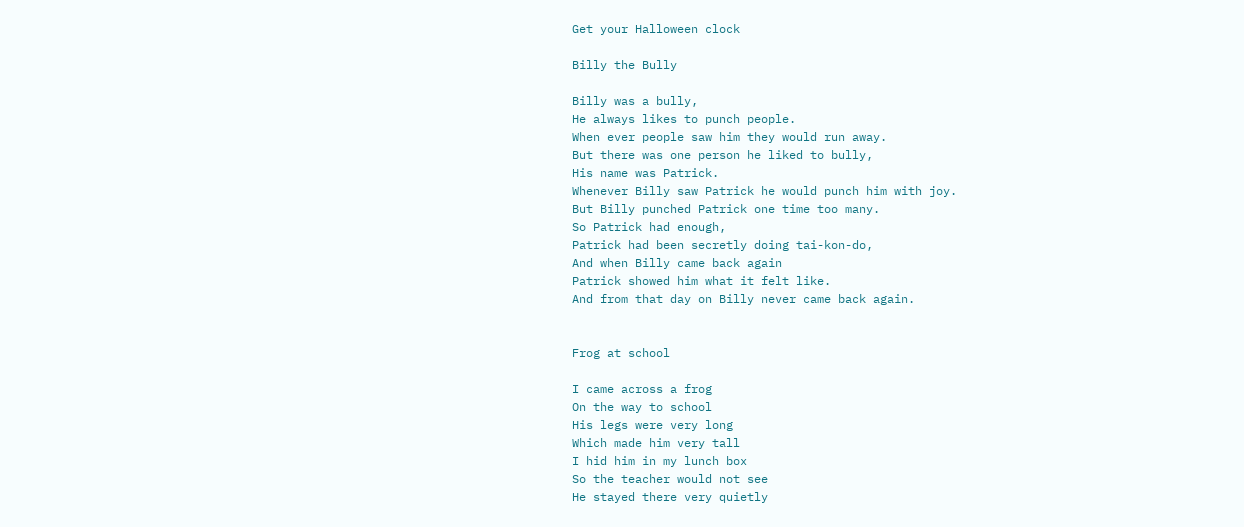Get your Halloween clock

Billy the Bully

Billy was a bully,
He always likes to punch people.
When ever people saw him they would run away.
But there was one person he liked to bully,
His name was Patrick.
Whenever Billy saw Patrick he would punch him with joy.
But Billy punched Patrick one time too many.
So Patrick had enough,
Patrick had been secretly doing tai-kon-do,
And when Billy came back again
Patrick showed him what it felt like.
And from that day on Billy never came back again.


Frog at school

I came across a frog
On the way to school
His legs were very long
Which made him very tall
I hid him in my lunch box
So the teacher would not see
He stayed there very quietly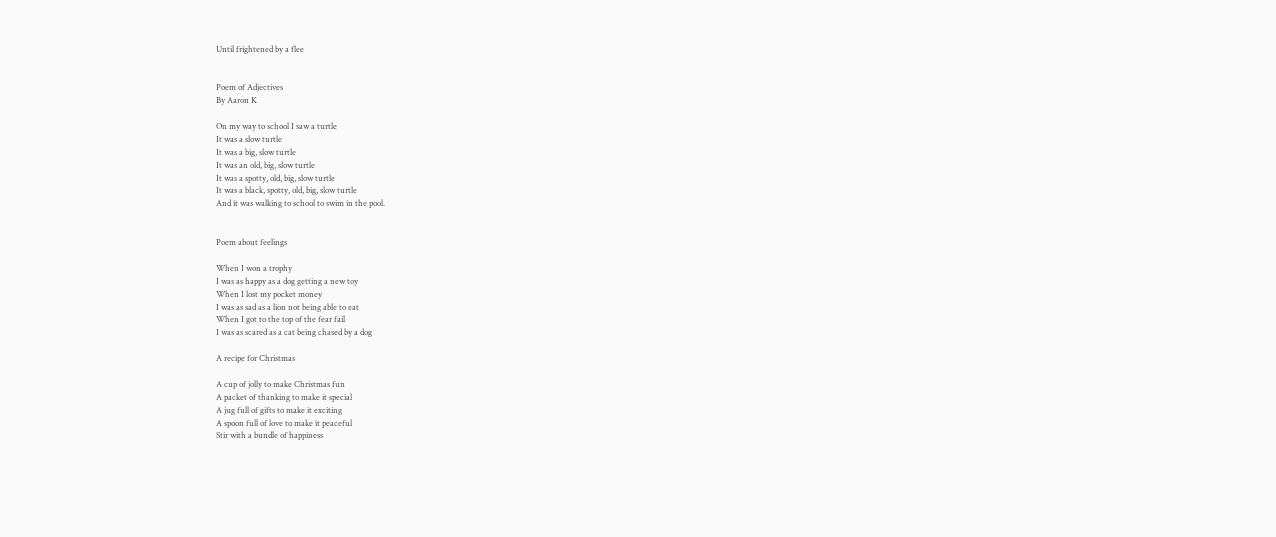Until frightened by a flee


Poem of Adjectives
By Aaron K

On my way to school I saw a turtle
It was a slow turtle
It was a big, slow turtle
It was an old, big, slow turtle
It was a spotty, old, big, slow turtle
It was a black, spotty, old, big, slow turtle
And it was walking to school to swim in the pool.


Poem about feelings

When I won a trophy
I was as happy as a dog getting a new toy
When I lost my pocket money
I was as sad as a lion not being able to eat
When I got to the top of the fear fail
I was as scared as a cat being chased by a dog

A recipe for Christmas

A cup of jolly to make Christmas fun
A packet of thanking to make it special
A jug full of gifts to make it exciting
A spoon full of love to make it peaceful
Stir with a bundle of happiness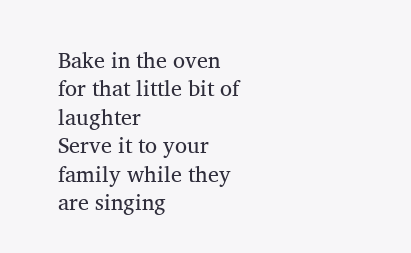Bake in the oven for that little bit of laughter
Serve it to your family while they are singing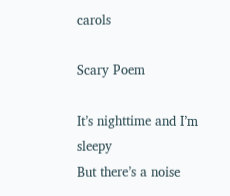carols

Scary Poem

It’s nighttime and I’m sleepy
But there’s a noise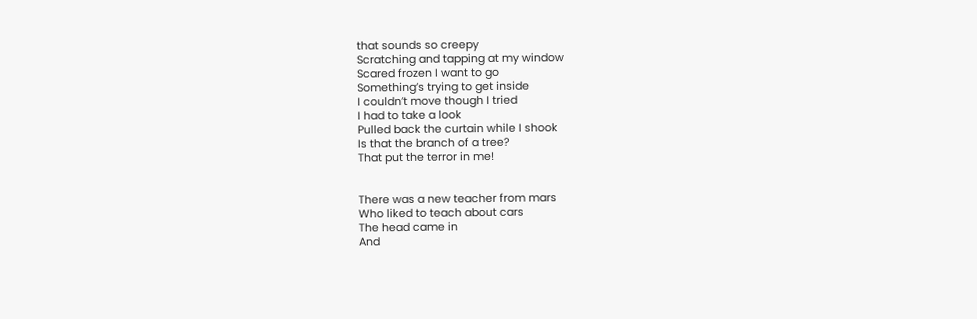that sounds so creepy
Scratching and tapping at my window
Scared frozen I want to go
Something’s trying to get inside
I couldn’t move though I tried
I had to take a look
Pulled back the curtain while I shook
Is that the branch of a tree?
That put the terror in me!


There was a new teacher from mars
Who liked to teach about cars
The head came in
And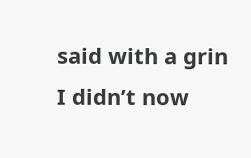said with a grin
I didn’t now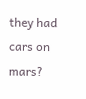they had cars on mars?